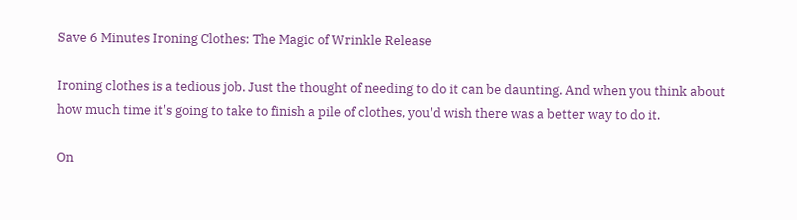Save 6 Minutes Ironing Clothes: The Magic of Wrinkle Release

Ironing clothes is a tedious job. Just the thought of needing to do it can be daunting. And when you think about how much time it's going to take to finish a pile of clothes, you'd wish there was a better way to do it.

On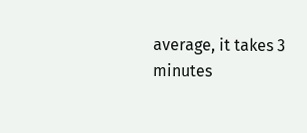average, it takes 3 minutes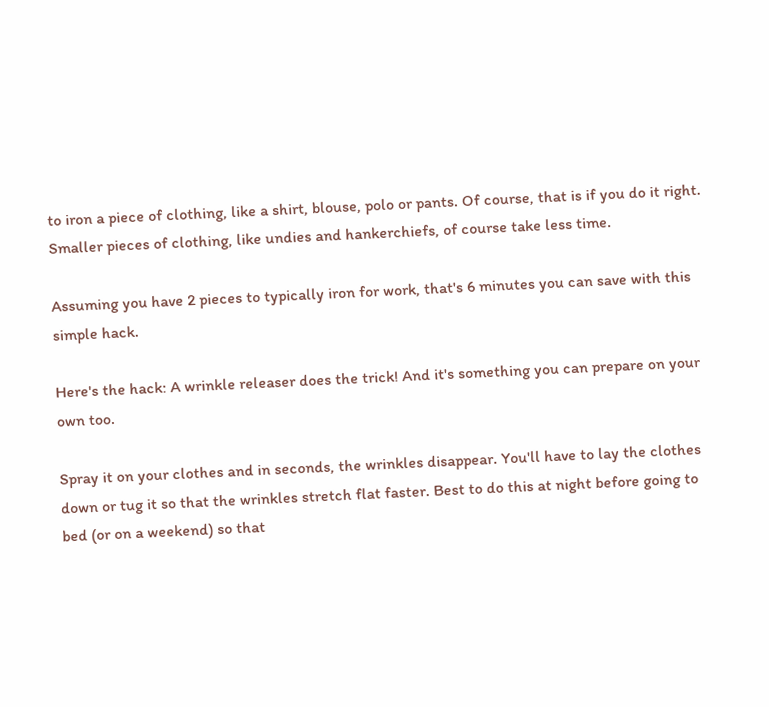to iron a piece of clothing, like a shirt, blouse, polo or pants. Of course, that is if you do it right. Smaller pieces of clothing, like undies and hankerchiefs, of course take less time.

Assuming you have 2 pieces to typically iron for work, that's 6 minutes you can save with this simple hack.

Here's the hack: A wrinkle releaser does the trick! And it's something you can prepare on your own too.

Spray it on your clothes and in seconds, the wrinkles disappear. You'll have to lay the clothes down or tug it so that the wrinkles stretch flat faster. Best to do this at night before going to bed (or on a weekend) so that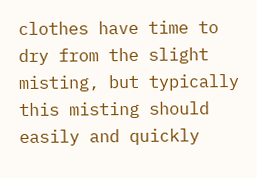clothes have time to dry from the slight misting, but typically this misting should easily and quickly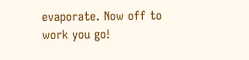evaporate. Now off to work you go!